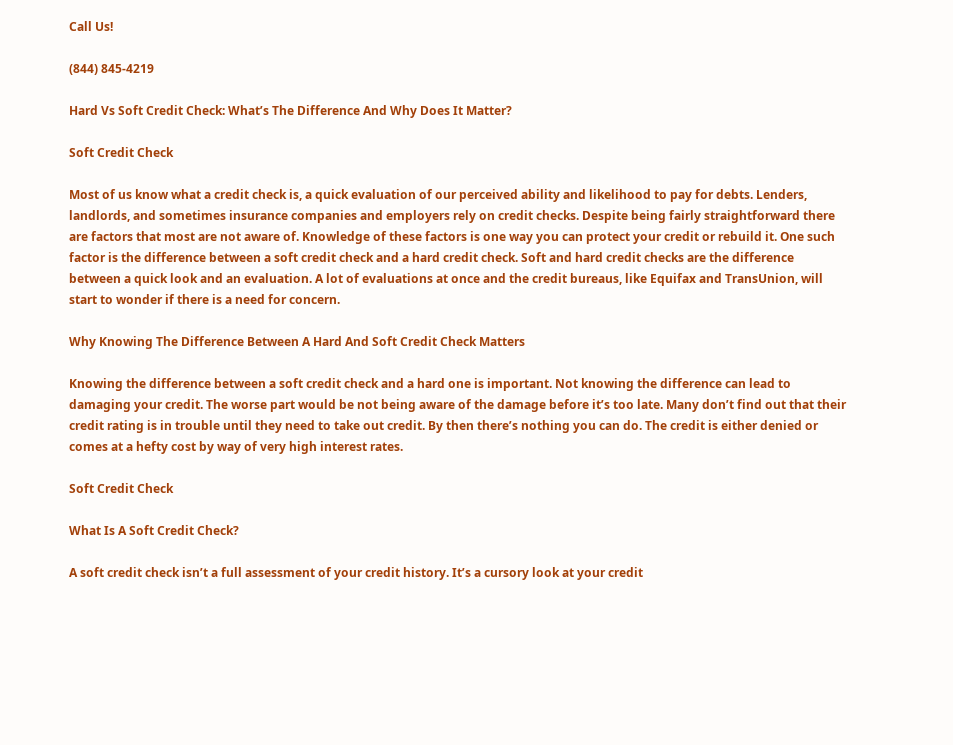Call Us!

(844) 845-4219

Hard Vs Soft Credit Check: What’s The Difference And Why Does It Matter?

Soft Credit Check

Most of us know what a credit check is, a quick evaluation of our perceived ability and likelihood to pay for debts. Lenders, landlords, and sometimes insurance companies and employers rely on credit checks. Despite being fairly straightforward there are factors that most are not aware of. Knowledge of these factors is one way you can protect your credit or rebuild it. One such factor is the difference between a soft credit check and a hard credit check. Soft and hard credit checks are the difference between a quick look and an evaluation. A lot of evaluations at once and the credit bureaus, like Equifax and TransUnion, will start to wonder if there is a need for concern.

Why Knowing The Difference Between A Hard And Soft Credit Check Matters

Knowing the difference between a soft credit check and a hard one is important. Not knowing the difference can lead to damaging your credit. The worse part would be not being aware of the damage before it’s too late. Many don’t find out that their credit rating is in trouble until they need to take out credit. By then there’s nothing you can do. The credit is either denied or comes at a hefty cost by way of very high interest rates.

Soft Credit Check

What Is A Soft Credit Check?

A soft credit check isn’t a full assessment of your credit history. It’s a cursory look at your credit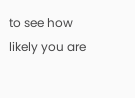to see how likely you are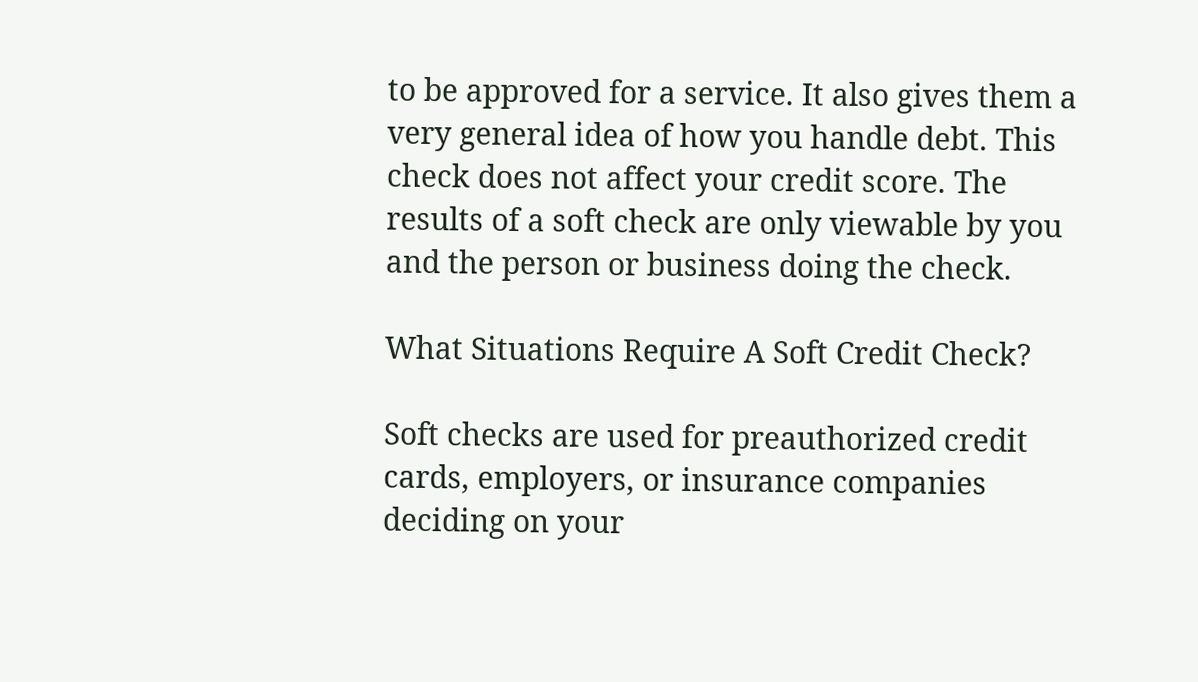to be approved for a service. It also gives them a very general idea of how you handle debt. This check does not affect your credit score. The results of a soft check are only viewable by you and the person or business doing the check.

What Situations Require A Soft Credit Check?

Soft checks are used for preauthorized credit cards, employers, or insurance companies deciding on your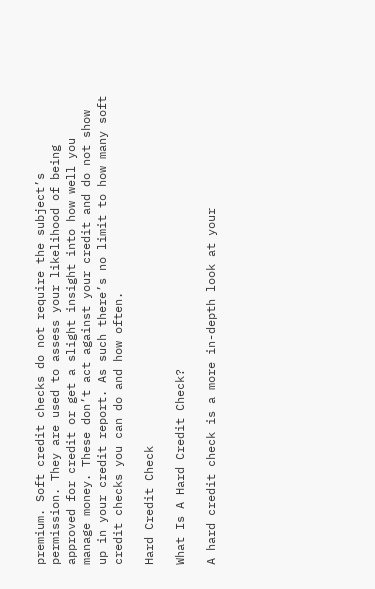premium. Soft credit checks do not require the subject’s permission. They are used to assess your likelihood of being approved for credit or get a slight insight into how well you manage money. These don’t act against your credit and do not show up in your credit report. As such there’s no limit to how many soft credit checks you can do and how often.

Hard Credit Check

What Is A Hard Credit Check?

A hard credit check is a more in-depth look at your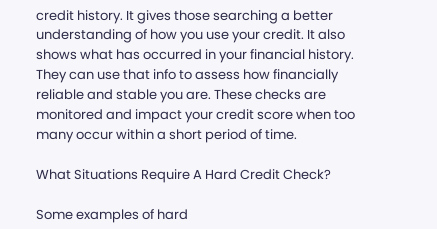credit history. It gives those searching a better understanding of how you use your credit. It also shows what has occurred in your financial history. They can use that info to assess how financially reliable and stable you are. These checks are monitored and impact your credit score when too many occur within a short period of time.

What Situations Require A Hard Credit Check?

Some examples of hard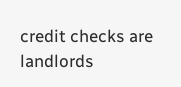credit checks are landlords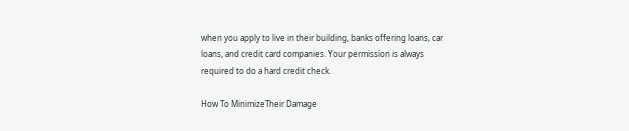when you apply to live in their building, banks offering loans, car loans, and credit card companies. Your permission is always required to do a hard credit check.

How To MinimizeTheir Damage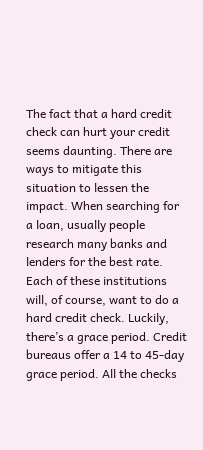The fact that a hard credit check can hurt your credit seems daunting. There are ways to mitigate this situation to lessen the impact. When searching for a loan, usually people research many banks and lenders for the best rate. Each of these institutions will, of course, want to do a hard credit check. Luckily, there’s a grace period. Credit bureaus offer a 14 to 45-day grace period. All the checks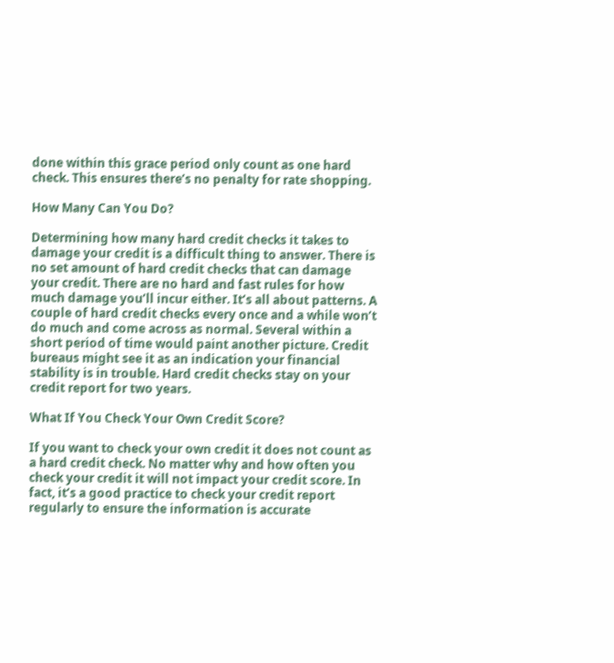done within this grace period only count as one hard check. This ensures there’s no penalty for rate shopping.

How Many Can You Do?

Determining how many hard credit checks it takes to damage your credit is a difficult thing to answer. There is no set amount of hard credit checks that can damage your credit. There are no hard and fast rules for how much damage you’ll incur either. It’s all about patterns. A couple of hard credit checks every once and a while won’t do much and come across as normal. Several within a short period of time would paint another picture. Credit bureaus might see it as an indication your financial stability is in trouble. Hard credit checks stay on your credit report for two years.

What If You Check Your Own Credit Score?

If you want to check your own credit it does not count as a hard credit check. No matter why and how often you check your credit it will not impact your credit score. In fact, it’s a good practice to check your credit report regularly to ensure the information is accurate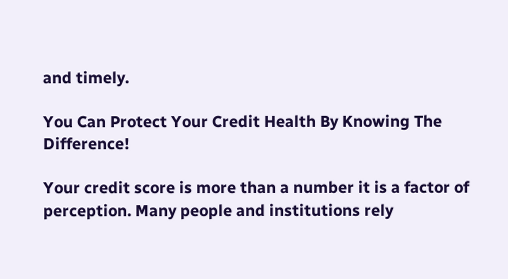and timely.

You Can Protect Your Credit Health By Knowing The Difference!

Your credit score is more than a number it is a factor of perception. Many people and institutions rely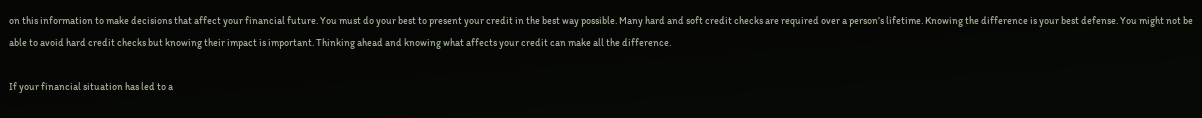on this information to make decisions that affect your financial future. You must do your best to present your credit in the best way possible. Many hard and soft credit checks are required over a person’s lifetime. Knowing the difference is your best defense. You might not be able to avoid hard credit checks but knowing their impact is important. Thinking ahead and knowing what affects your credit can make all the difference.

If your financial situation has led to a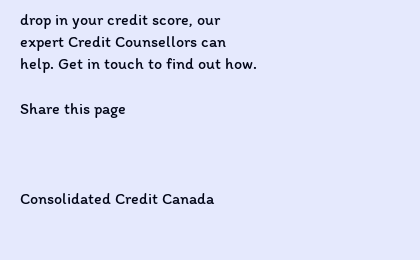drop in your credit score, our expert Credit Counsellors can help. Get in touch to find out how.

Share this page



Consolidated Credit Canada